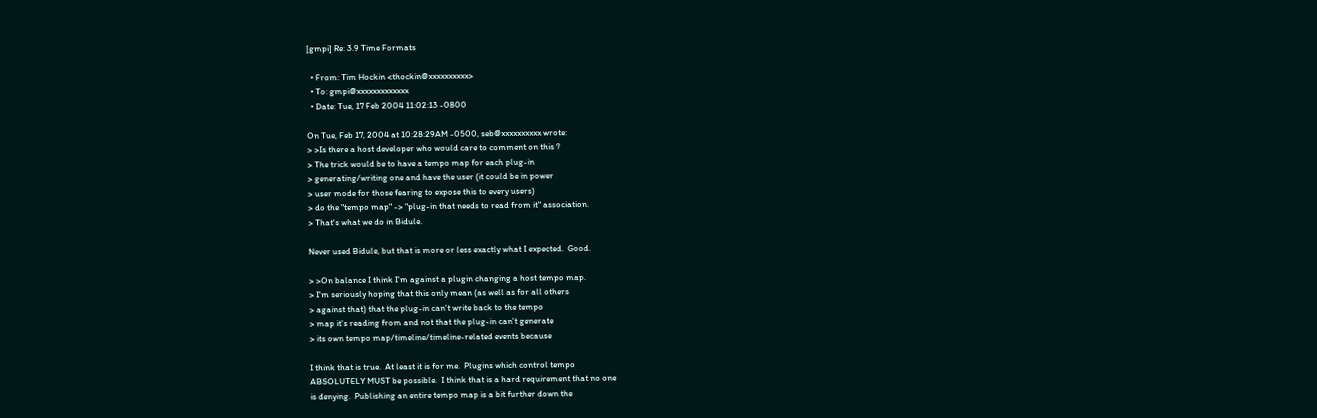[gmpi] Re: 3.9 Time Formats

  • From: Tim Hockin <thockin@xxxxxxxxxx>
  • To: gmpi@xxxxxxxxxxxxx
  • Date: Tue, 17 Feb 2004 11:02:13 -0800

On Tue, Feb 17, 2004 at 10:28:29AM -0500, seb@xxxxxxxxxx wrote:
> >Is there a host developer who would care to comment on this ?
> The trick would be to have a tempo map for each plug-in
> generating/writing one and have the user (it could be in power
> user mode for those fearing to expose this to every users)
> do the "tempo map" -> "plug-in that needs to read from it" association.
> That's what we do in Bidule.

Never used Bidule, but that is more or less exactly what I expected.  Good.

> >On balance I think I'm against a plugin changing a host tempo map.
> I'm seriously hoping that this only mean (as well as for all others
> against that) that the plug-in can't write back to the tempo
> map it's reading from and not that the plug-in can't generate
> its own tempo map/timeline/timeline-related events because

I think that is true.  At least it is for me.  Plugins which control tempo
ABSOLUTELY MUST be possible.  I think that is a hard requirement that no one
is denying.  Publishing an entire tempo map is a bit further down the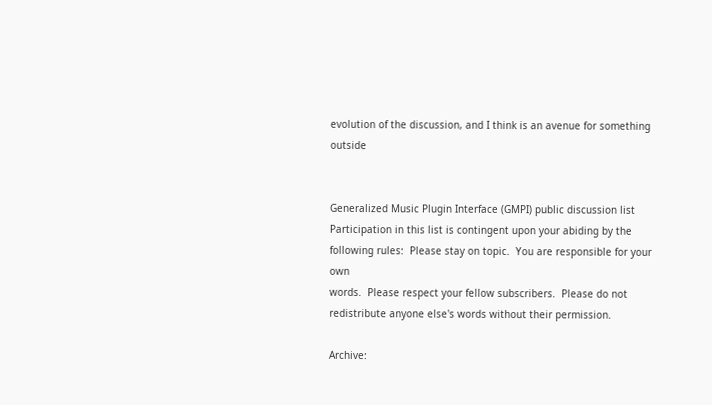evolution of the discussion, and I think is an avenue for something outside


Generalized Music Plugin Interface (GMPI) public discussion list
Participation in this list is contingent upon your abiding by the
following rules:  Please stay on topic.  You are responsible for your own
words.  Please respect your fellow subscribers.  Please do not
redistribute anyone else's words without their permission.

Archive: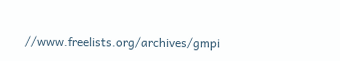//www.freelists.org/archives/gmpi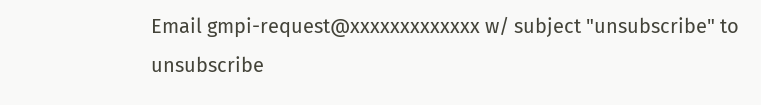Email gmpi-request@xxxxxxxxxxxxx w/ subject "unsubscribe" to unsubscribe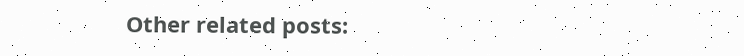Other related posts: